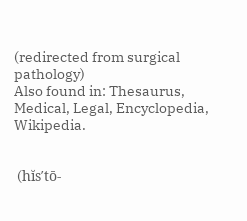(redirected from surgical pathology)
Also found in: Thesaurus, Medical, Legal, Encyclopedia, Wikipedia.


 (hĭs′tō-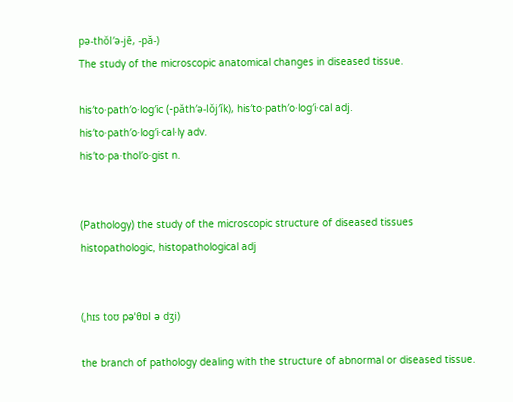pə-thŏl′ə-jē, -pă-)
The study of the microscopic anatomical changes in diseased tissue.

his′to·path′o·log′ic (-păth′ə-lŏj′ĭk), his′to·path′o·log′i·cal adj.
his′to·path′o·log′i·cal·ly adv.
his′to·pa·thol′o·gist n.


(Pathology) the study of the microscopic structure of diseased tissues
histopathologic, histopathological adj


(ˌhɪs toʊ pəˈθɒl ə dʒi)

the branch of pathology dealing with the structure of abnormal or diseased tissue.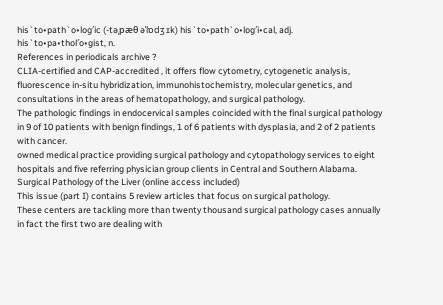his`to•path`o•log′ic (-təˌpæθ əˈlɒdʒ ɪk) his`to•path`o•log′i•cal, adj.
his`to•pa•thol′o•gist, n.
References in periodicals archive ?
CLIA-certified and CAP-accredited , it offers flow cytometry, cytogenetic analysis, fluorescence in-situ hybridization, immunohistochemistry, molecular genetics, and consultations in the areas of hematopathology, and surgical pathology.
The pathologic findings in endocervical samples coincided with the final surgical pathology in 9 of 10 patients with benign findings, 1 of 6 patients with dysplasia, and 2 of 2 patients with cancer.
owned medical practice providing surgical pathology and cytopathology services to eight hospitals and five referring physician group clients in Central and Southern Alabama.
Surgical Pathology of the Liver (online access included)
This issue (part I) contains 5 review articles that focus on surgical pathology.
These centers are tackling more than twenty thousand surgical pathology cases annually in fact the first two are dealing with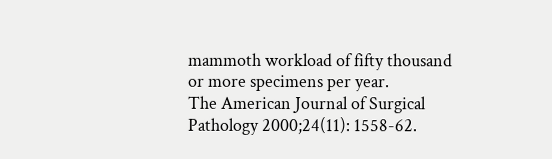mammoth workload of fifty thousand or more specimens per year.
The American Journal of Surgical Pathology 2000;24(11): 1558-62.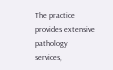The practice provides extensive pathology services,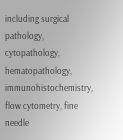including surgical pathology, cytopathology, hematopathology, immunohistochemistry, flow cytometry, fine needle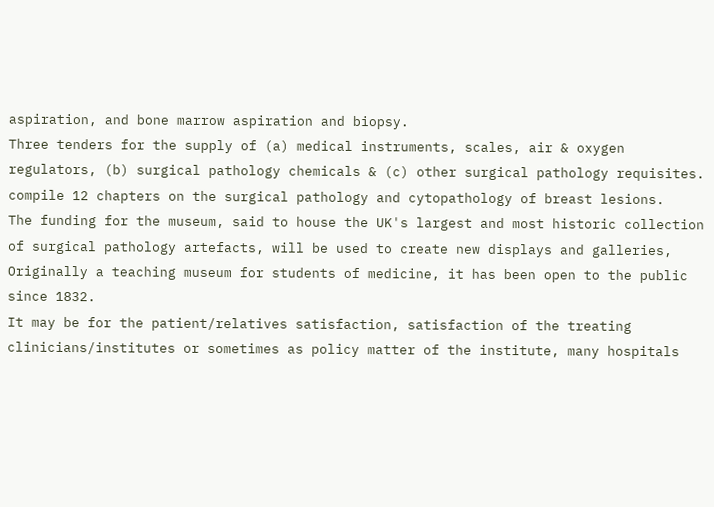aspiration, and bone marrow aspiration and biopsy.
Three tenders for the supply of (a) medical instruments, scales, air & oxygen regulators, (b) surgical pathology chemicals & (c) other surgical pathology requisites.
compile 12 chapters on the surgical pathology and cytopathology of breast lesions.
The funding for the museum, said to house the UK's largest and most historic collection of surgical pathology artefacts, will be used to create new displays and galleries, Originally a teaching museum for students of medicine, it has been open to the public since 1832.
It may be for the patient/relatives satisfaction, satisfaction of the treating clinicians/institutes or sometimes as policy matter of the institute, many hospitals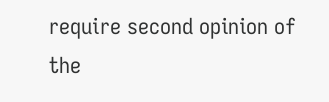require second opinion of the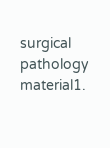surgical pathology material1.